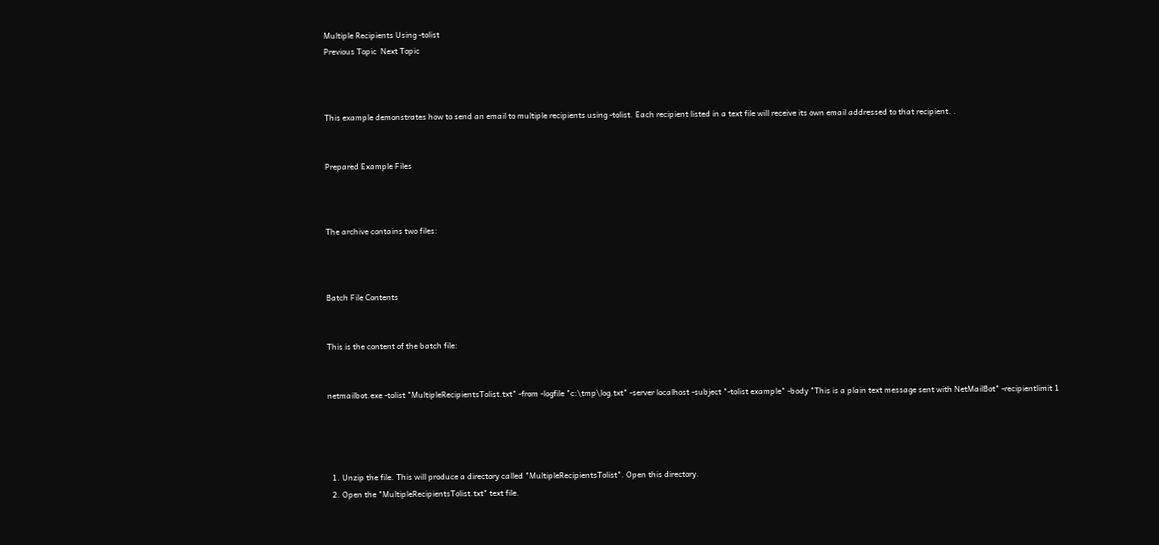Multiple Recipients Using -tolist
Previous Topic  Next Topic



This example demonstrates how to send an email to multiple recipients using -tolist. Each recipient listed in a text file will receive its own email addressed to that recipient. .


Prepared Example Files



The archive contains two files:



Batch File Contents


This is the content of the batch file:


netmailbot.exe -tolist "MultipleRecipientsTolist.txt" -from -logfile "c:\tmp\log.txt" -server localhost -subject "-tolist example" -body "This is a plain text message sent with NetMailBot" -recipientlimit 1




  1. Unzip the file. This will produce a directory called "MultipleRecipientsTolist". Open this directory.
  2. Open the "MultipleRecipientsTolist.txt" text file.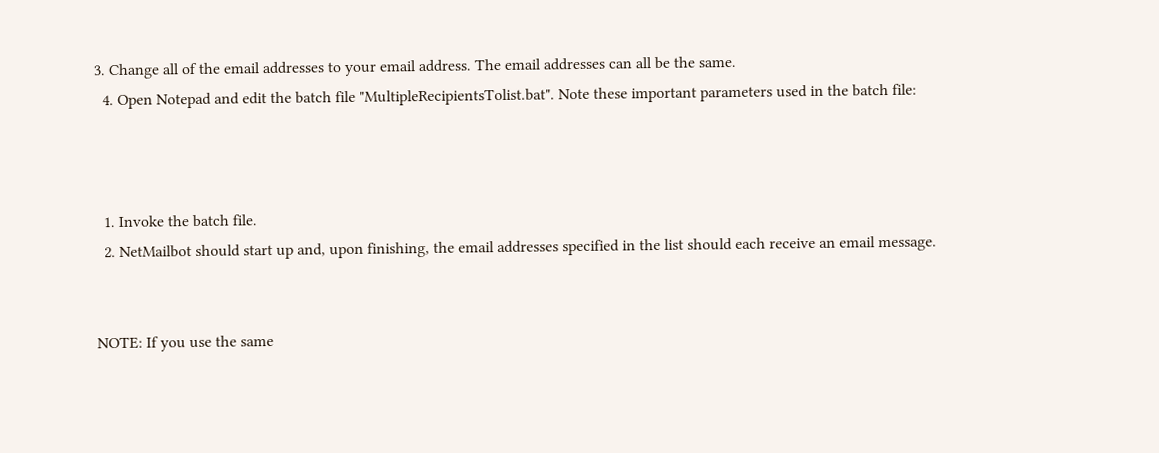3. Change all of the email addresses to your email address. The email addresses can all be the same.
  4. Open Notepad and edit the batch file "MultipleRecipientsTolist.bat". Note these important parameters used in the batch file:



  1. Invoke the batch file.
  2. NetMailbot should start up and, upon finishing, the email addresses specified in the list should each receive an email message.


NOTE: If you use the same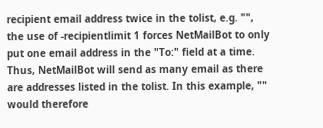recipient email address twice in the tolist, e.g. "", the use of -recipientlimit 1 forces NetMailBot to only put one email address in the "To:" field at a time. Thus, NetMailBot will send as many email as there are addresses listed in the tolist. In this example, "" would therefore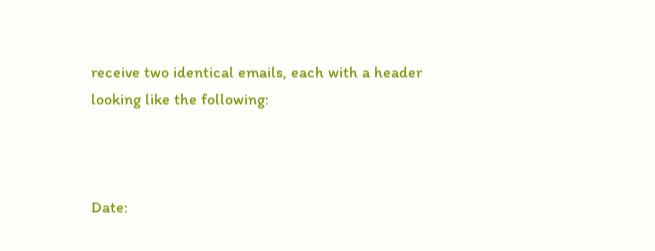receive two identical emails, each with a header looking like the following:



Date: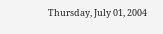Thursday, July 01, 2004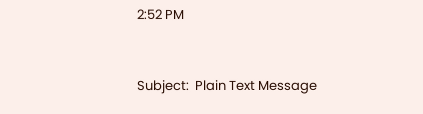2:52 PM


Subject:  Plain Text Message